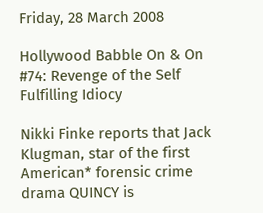Friday, 28 March 2008

Hollywood Babble On & On #74: Revenge of the Self Fulfilling Idiocy

Nikki Finke reports that Jack Klugman, star of the first American* forensic crime drama QUINCY is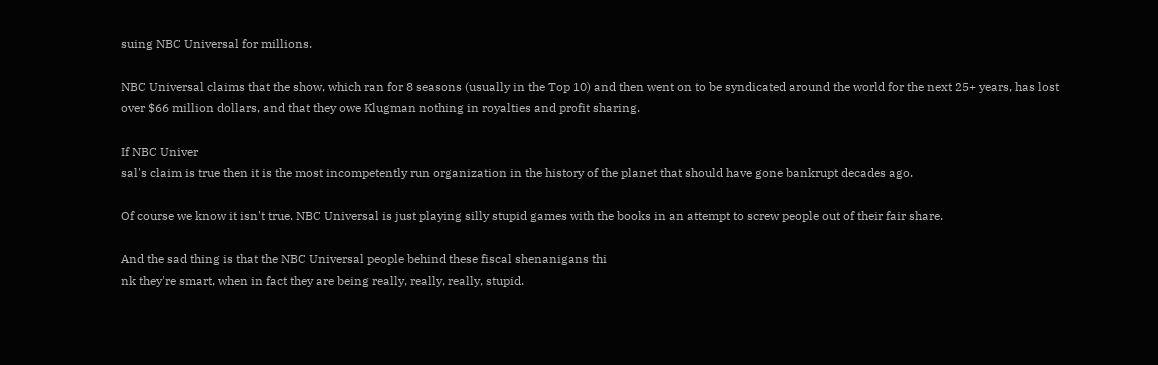suing NBC Universal for millions.

NBC Universal claims that the show, which ran for 8 seasons (usually in the Top 10) and then went on to be syndicated around the world for the next 25+ years, has lost over $66 million dollars, and that they owe Klugman nothing in royalties and profit sharing.

If NBC Univer
sal's claim is true then it is the most incompetently run organization in the history of the planet that should have gone bankrupt decades ago.

Of course we know it isn't true. NBC Universal is just playing silly stupid games with the books in an attempt to screw people out of their fair share.

And the sad thing is that the NBC Universal people behind these fiscal shenanigans thi
nk they're smart, when in fact they are being really, really, really, stupid.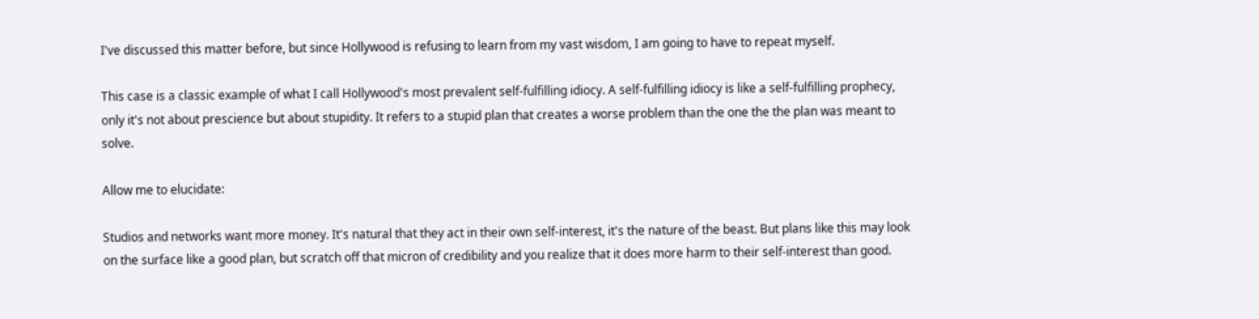I've discussed this matter before, but since Hollywood is refusing to learn from my vast wisdom, I am going to have to repeat myself.

This case is a classic example of what I call Hollywood's most prevalent self-fulfilling idiocy. A self-fulfilling idiocy is like a self-fulfilling prophecy, only it's not about prescience but about stupidity. It refers to a stupid plan that creates a worse problem than the one the the plan was meant to solve.

Allow me to elucidate:

Studios and networks want more money. It's natural that they act in their own self-interest, it's the nature of the beast. But plans like this may look on the surface like a good plan, but scratch off that micron of credibility and you realize that it does more harm to their self-interest than good.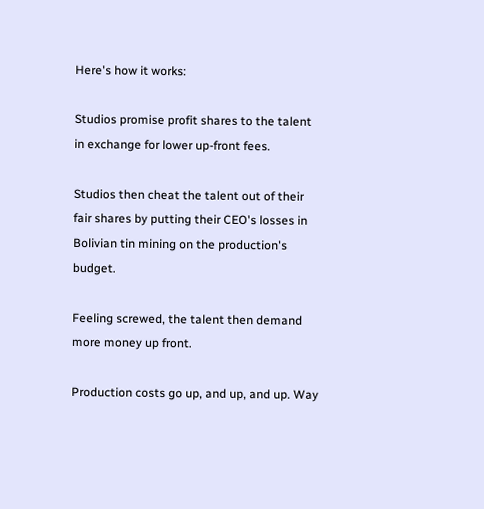Here's how it works:

Studios promise profit shares to the talent in exchange for lower up-front fees.

Studios then cheat the talent out of their fair shares by putting their CEO's losses in Bolivian tin mining on the production's budget.

Feeling screwed, the talent then demand more money up front.

Production costs go up, and up, and up. Way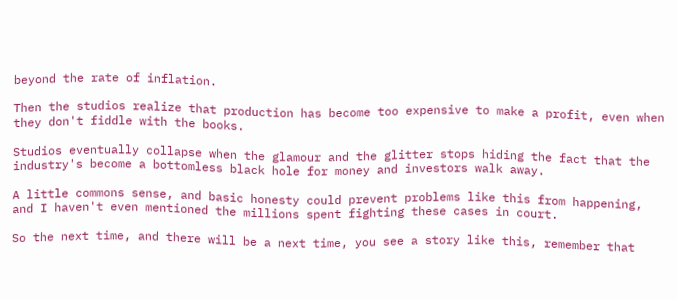beyond the rate of inflation.

Then the studios realize that production has become too expensive to make a profit, even when they don't fiddle with the books.

Studios eventually collapse when the glamour and the glitter stops hiding the fact that the industry's become a bottomless black hole for money and investors walk away.

A little commons sense, and basic honesty could prevent problems like this from happening, and I haven't even mentioned the millions spent fighting these cases in court.

So the next time, and there will be a next time, you see a story like this, remember that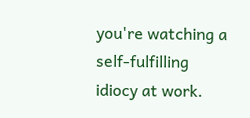you're watching a self-fulfilling idiocy at work.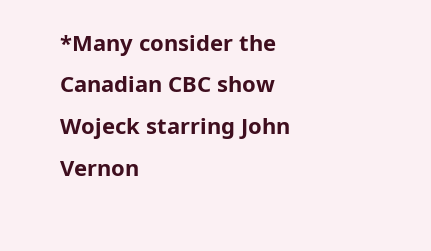*Many consider the Canadian CBC show Wojeck starring John Vernon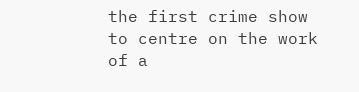the first crime show to centre on the work of a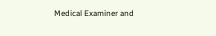Medical Examiner and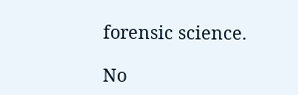forensic science.

No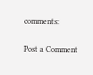comments:

Post a Comment